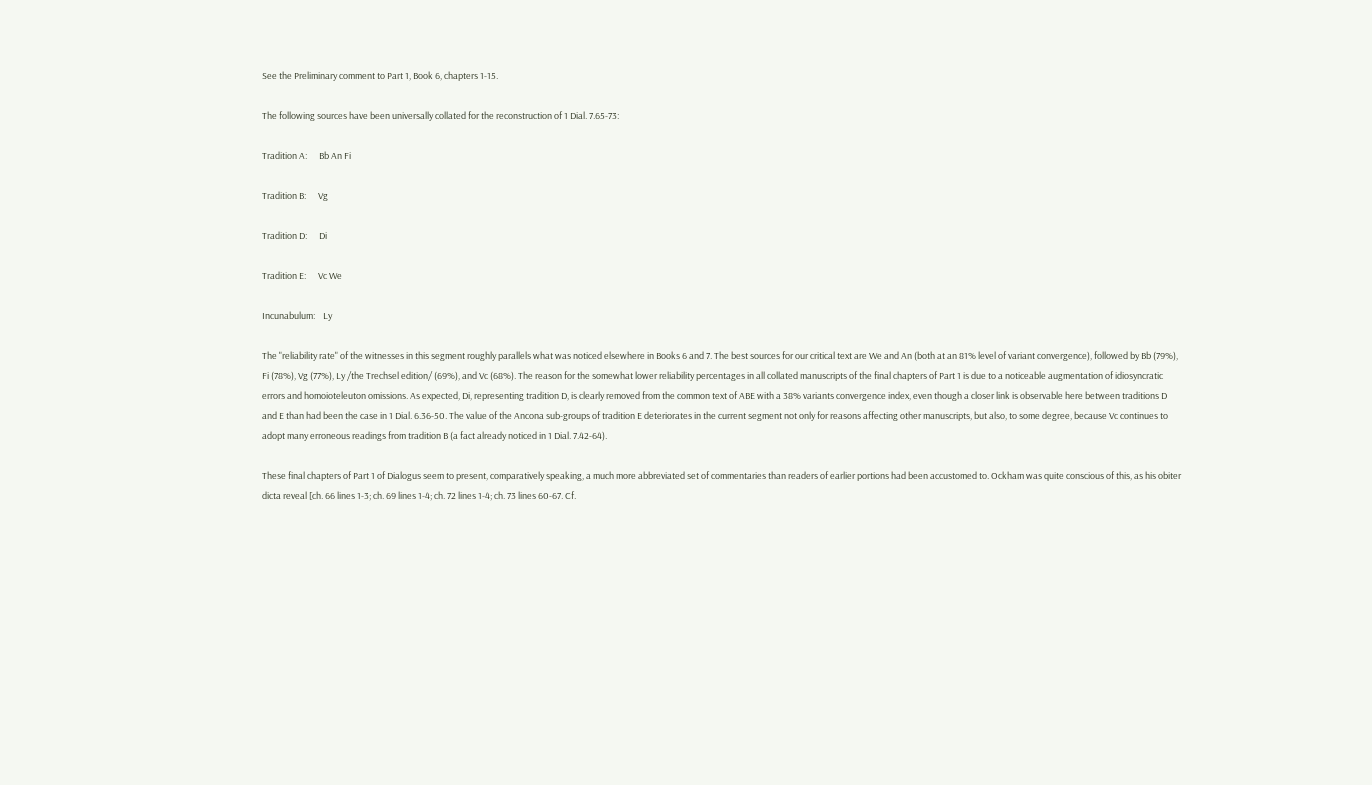See the Preliminary comment to Part 1, Book 6, chapters 1-15.

The following sources have been universally collated for the reconstruction of 1 Dial. 7.65-73:

Tradition A:      Bb An Fi

Tradition B:      Vg

Tradition D:      Di

Tradition E:      Vc We

Incunabulum:    Ly

The "reliability rate" of the witnesses in this segment roughly parallels what was noticed elsewhere in Books 6 and 7. The best sources for our critical text are We and An (both at an 81% level of variant convergence), followed by Bb (79%), Fi (78%), Vg (77%), Ly /the Trechsel edition/ (69%), and Vc (68%). The reason for the somewhat lower reliability percentages in all collated manuscripts of the final chapters of Part 1 is due to a noticeable augmentation of idiosyncratic errors and homoioteleuton omissions. As expected, Di, representing tradition D, is clearly removed from the common text of ABE with a 38% variants convergence index, even though a closer link is observable here between traditions D and E than had been the case in 1 Dial. 6.36-50. The value of the Ancona sub-groups of tradition E deteriorates in the current segment not only for reasons affecting other manuscripts, but also, to some degree, because Vc continues to adopt many erroneous readings from tradition B (a fact already noticed in 1 Dial. 7.42-64).

These final chapters of Part 1 of Dialogus seem to present, comparatively speaking, a much more abbreviated set of commentaries than readers of earlier portions had been accustomed to. Ockham was quite conscious of this, as his obiter dicta reveal [ch. 66 lines 1-3; ch. 69 lines 1-4; ch. 72 lines 1-4; ch. 73 lines 60-67. Cf.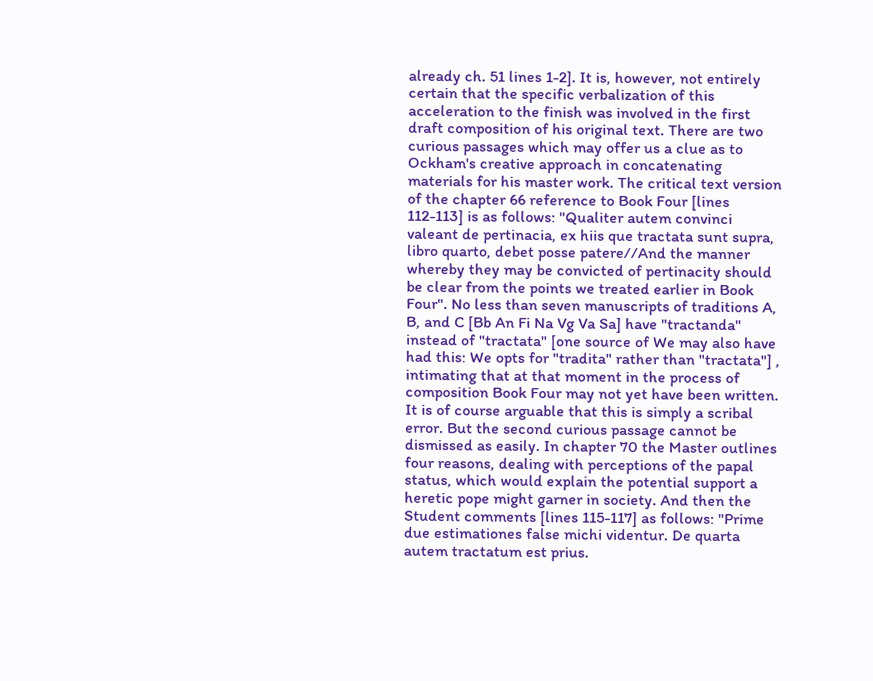already ch. 51 lines 1-2]. It is, however, not entirely certain that the specific verbalization of this acceleration to the finish was involved in the first draft composition of his original text. There are two curious passages which may offer us a clue as to Ockham's creative approach in concatenating materials for his master work. The critical text version of the chapter 66 reference to Book Four [lines 112-113] is as follows: "Qualiter autem convinci valeant de pertinacia, ex hiis que tractata sunt supra, libro quarto, debet posse patere//And the manner whereby they may be convicted of pertinacity should be clear from the points we treated earlier in Book Four". No less than seven manuscripts of traditions A, B, and C [Bb An Fi Na Vg Va Sa] have "tractanda" instead of "tractata" [one source of We may also have had this: We opts for "tradita" rather than "tractata"] , intimating that at that moment in the process of composition Book Four may not yet have been written. It is of course arguable that this is simply a scribal error. But the second curious passage cannot be dismissed as easily. In chapter 70 the Master outlines four reasons, dealing with perceptions of the papal status, which would explain the potential support a heretic pope might garner in society. And then the Student comments [lines 115-117] as follows: "Prime due estimationes false michi videntur. De quarta autem tractatum est prius.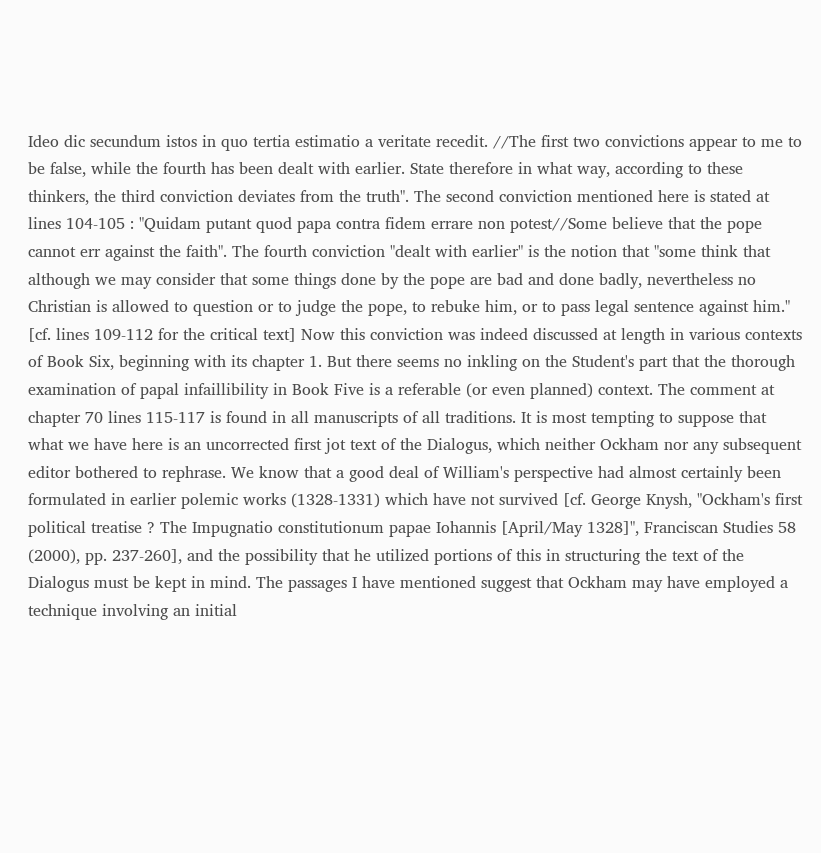Ideo dic secundum istos in quo tertia estimatio a veritate recedit. //The first two convictions appear to me to be false, while the fourth has been dealt with earlier. State therefore in what way, according to these thinkers, the third conviction deviates from the truth". The second conviction mentioned here is stated at lines 104-105 : "Quidam putant quod papa contra fidem errare non potest//Some believe that the pope cannot err against the faith". The fourth conviction "dealt with earlier" is the notion that "some think that although we may consider that some things done by the pope are bad and done badly, nevertheless no Christian is allowed to question or to judge the pope, to rebuke him, or to pass legal sentence against him." [cf. lines 109-112 for the critical text] Now this conviction was indeed discussed at length in various contexts of Book Six, beginning with its chapter 1. But there seems no inkling on the Student's part that the thorough examination of papal infaillibility in Book Five is a referable (or even planned) context. The comment at chapter 70 lines 115-117 is found in all manuscripts of all traditions. It is most tempting to suppose that what we have here is an uncorrected first jot text of the Dialogus, which neither Ockham nor any subsequent editor bothered to rephrase. We know that a good deal of William's perspective had almost certainly been formulated in earlier polemic works (1328-1331) which have not survived [cf. George Knysh, "Ockham's first political treatise ? The Impugnatio constitutionum papae Iohannis [April/May 1328]", Franciscan Studies 58 (2000), pp. 237-260], and the possibility that he utilized portions of this in structuring the text of the Dialogus must be kept in mind. The passages I have mentioned suggest that Ockham may have employed a technique involving an initial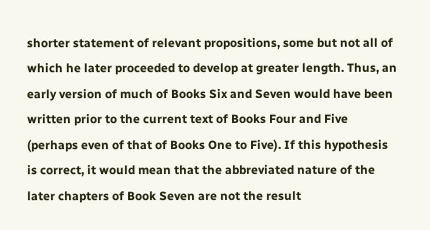shorter statement of relevant propositions, some but not all of which he later proceeded to develop at greater length. Thus, an early version of much of Books Six and Seven would have been written prior to the current text of Books Four and Five (perhaps even of that of Books One to Five). If this hypothesis is correct, it would mean that the abbreviated nature of the later chapters of Book Seven are not the result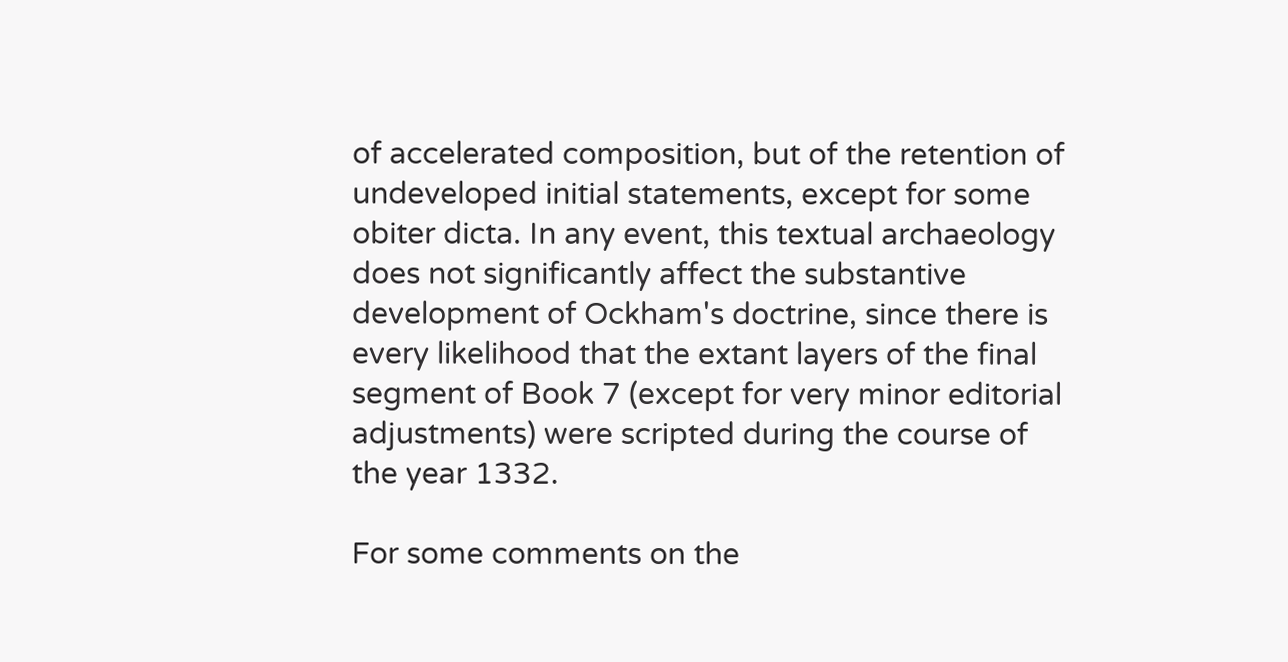of accelerated composition, but of the retention of undeveloped initial statements, except for some obiter dicta. In any event, this textual archaeology does not significantly affect the substantive development of Ockham's doctrine, since there is every likelihood that the extant layers of the final segment of Book 7 (except for very minor editorial adjustments) were scripted during the course of the year 1332.

For some comments on the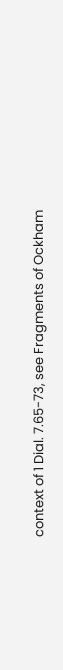context of 1 Dial. 7.65-73, see Fragments of Ockham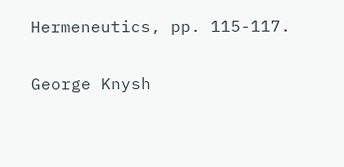Hermeneutics, pp. 115-117.

George Knysh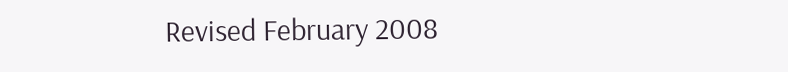Revised February 2008